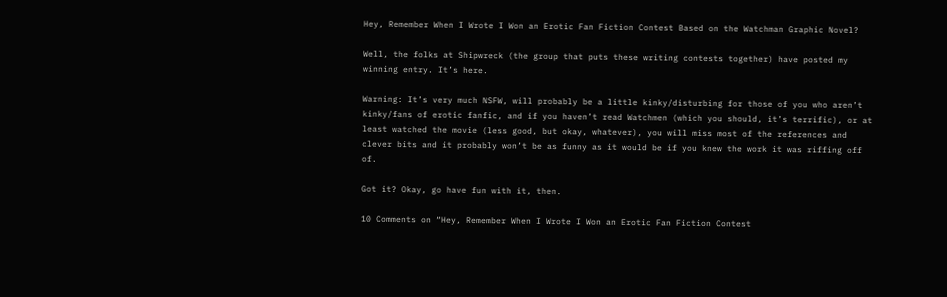Hey, Remember When I Wrote I Won an Erotic Fan Fiction Contest Based on the Watchman Graphic Novel?

Well, the folks at Shipwreck (the group that puts these writing contests together) have posted my winning entry. It’s here.

Warning: It’s very much NSFW, will probably be a little kinky/disturbing for those of you who aren’t kinky/fans of erotic fanfic, and if you haven’t read Watchmen (which you should, it’s terrific), or at least watched the movie (less good, but okay, whatever), you will miss most of the references and clever bits and it probably won’t be as funny as it would be if you knew the work it was riffing off of.

Got it? Okay, go have fun with it, then.

10 Comments on “Hey, Remember When I Wrote I Won an Erotic Fan Fiction Contest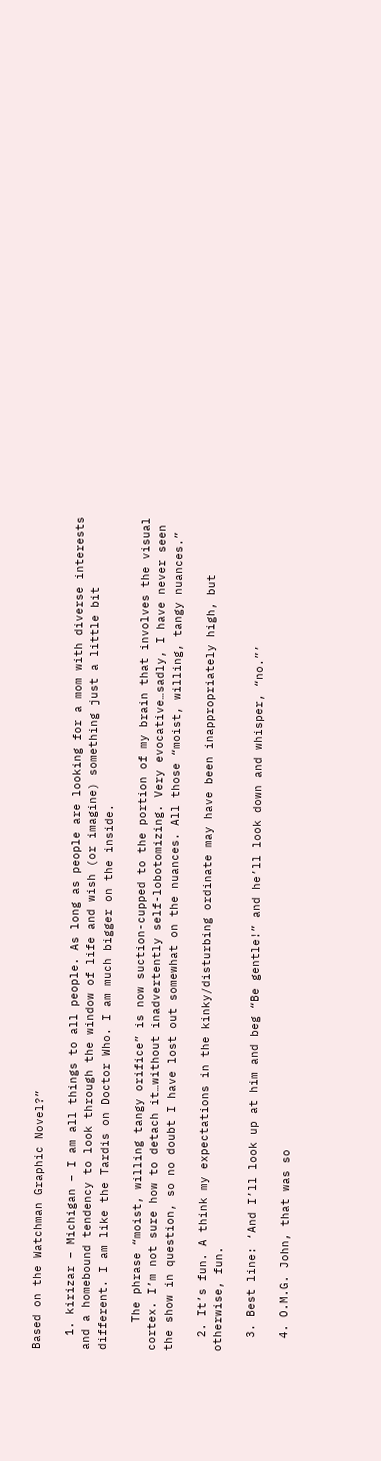Based on the Watchman Graphic Novel?”

  1. kirizar – Michigan – I am all things to all people. As long as people are looking for a mom with diverse interests and a homebound tendency to look through the window of life and wish (or imagine) something just a little bit different. I am like the Tardis on Doctor Who. I am much bigger on the inside.

    The phrase “moist, willing tangy orifice” is now suction-cupped to the portion of my brain that involves the visual cortex. I’m not sure how to detach it…without inadvertently self-lobotomizing. Very evocative…sadly, I have never seen the show in question, so no doubt I have lost out somewhat on the nuances. All those “moist, willing, tangy nuances.”

  2. It’s fun. A think my expectations in the kinky/disturbing ordinate may have been inappropriately high, but otherwise, fun.

  3. Best line: ‘And I’ll look up at him and beg “Be gentle!” and he’ll look down and whisper, “no.”’

  4. O.M.G. John, that was so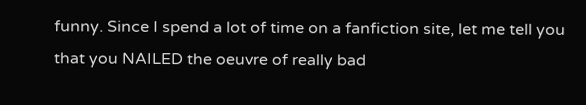funny. Since I spend a lot of time on a fanfiction site, let me tell you that you NAILED the oeuvre of really bad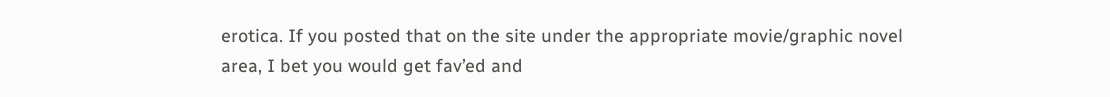erotica. If you posted that on the site under the appropriate movie/graphic novel area, I bet you would get fav’ed and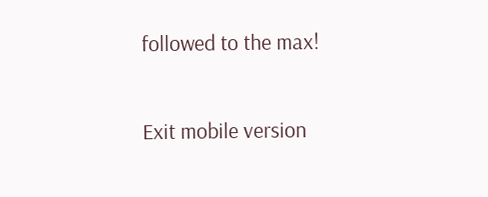followed to the max!

Exit mobile version